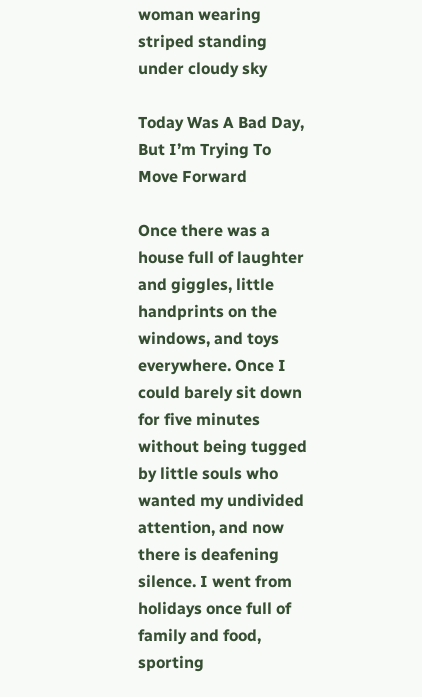woman wearing striped standing under cloudy sky

Today Was A Bad Day, But I’m Trying To Move Forward

Once there was a house full of laughter and giggles, little handprints on the windows, and toys everywhere. Once I could barely sit down for five minutes without being tugged by little souls who wanted my undivided attention, and now there is deafening silence. I went from holidays once full of family and food, sporting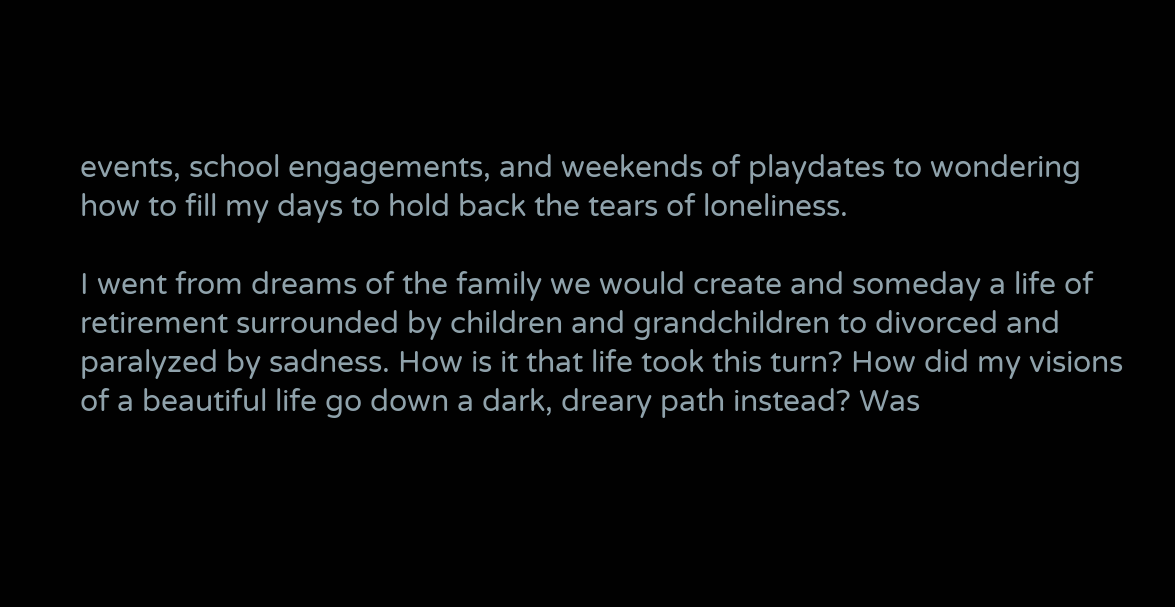events, school engagements, and weekends of playdates to wondering how to fill my days to hold back the tears of loneliness.

I went from dreams of the family we would create and someday a life of retirement surrounded by children and grandchildren to divorced and paralyzed by sadness. How is it that life took this turn? How did my visions of a beautiful life go down a dark, dreary path instead? Was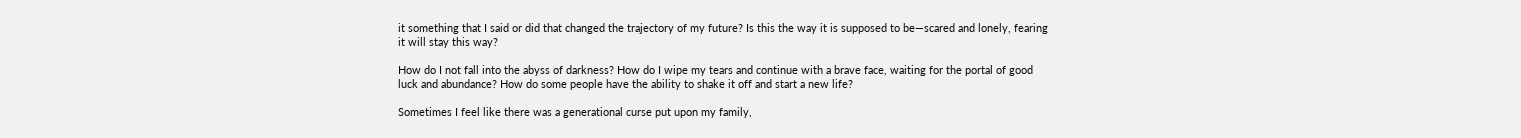it something that I said or did that changed the trajectory of my future? Is this the way it is supposed to be—scared and lonely, fearing it will stay this way?

How do I not fall into the abyss of darkness? How do I wipe my tears and continue with a brave face, waiting for the portal of good luck and abundance? How do some people have the ability to shake it off and start a new life?

Sometimes I feel like there was a generational curse put upon my family,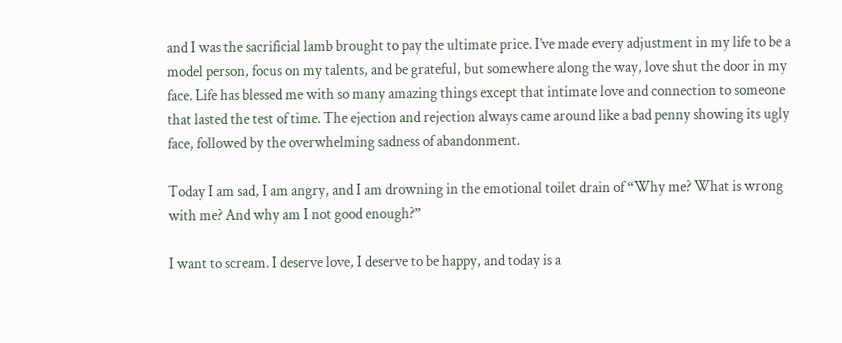and I was the sacrificial lamb brought to pay the ultimate price. I’ve made every adjustment in my life to be a model person, focus on my talents, and be grateful, but somewhere along the way, love shut the door in my face. Life has blessed me with so many amazing things except that intimate love and connection to someone that lasted the test of time. The ejection and rejection always came around like a bad penny showing its ugly face, followed by the overwhelming sadness of abandonment.

Today I am sad, I am angry, and I am drowning in the emotional toilet drain of “Why me? What is wrong with me? And why am I not good enough?”

I want to scream. I deserve love, I deserve to be happy, and today is a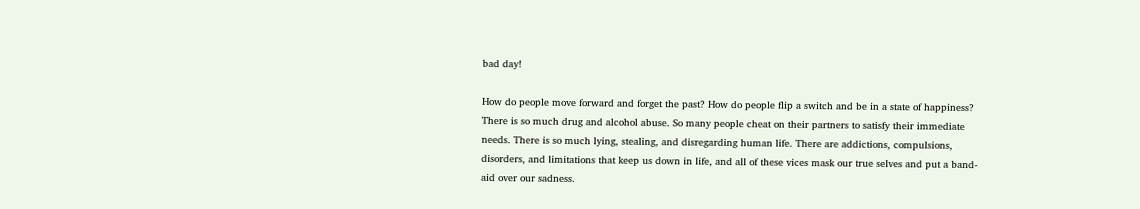bad day!

How do people move forward and forget the past? How do people flip a switch and be in a state of happiness? There is so much drug and alcohol abuse. So many people cheat on their partners to satisfy their immediate needs. There is so much lying, stealing, and disregarding human life. There are addictions, compulsions, disorders, and limitations that keep us down in life, and all of these vices mask our true selves and put a band-aid over our sadness.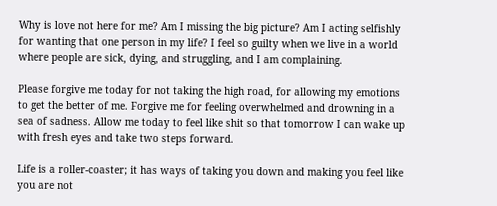Why is love not here for me? Am I missing the big picture? Am I acting selfishly for wanting that one person in my life? I feel so guilty when we live in a world where people are sick, dying, and struggling, and I am complaining.

Please forgive me today for not taking the high road, for allowing my emotions to get the better of me. Forgive me for feeling overwhelmed and drowning in a sea of sadness. Allow me today to feel like shit so that tomorrow I can wake up with fresh eyes and take two steps forward.

Life is a roller-coaster; it has ways of taking you down and making you feel like you are not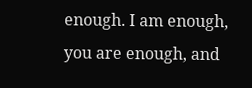enough. I am enough, you are enough, and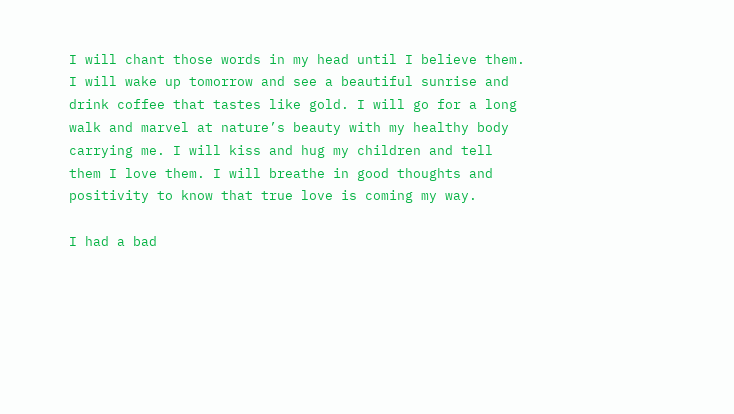I will chant those words in my head until I believe them. I will wake up tomorrow and see a beautiful sunrise and drink coffee that tastes like gold. I will go for a long walk and marvel at nature’s beauty with my healthy body carrying me. I will kiss and hug my children and tell them I love them. I will breathe in good thoughts and positivity to know that true love is coming my way.

I had a bad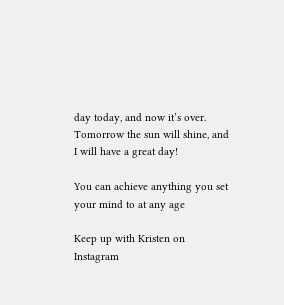day today, and now it’s over. Tomorrow the sun will shine, and I will have a great day!

You can achieve anything you set your mind to at any age

Keep up with Kristen on Instagram